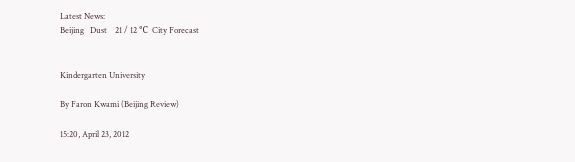Latest News:
Beijing   Dust    21 / 12 ℃  City Forecast


Kindergarten University

By Faron Kwami (Beijing Review)

15:20, April 23, 2012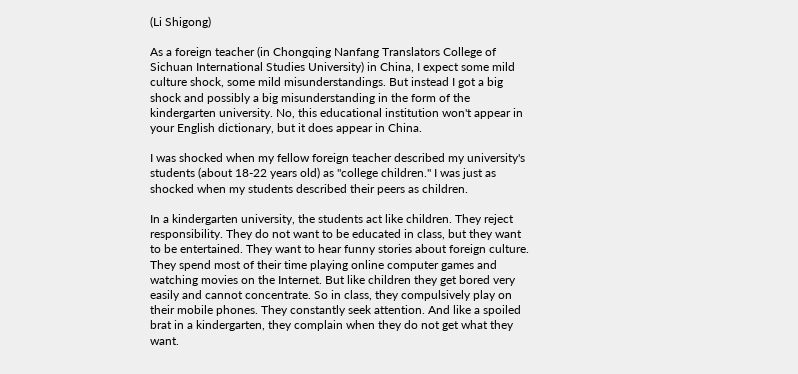(Li Shigong)

As a foreign teacher (in Chongqing Nanfang Translators College of Sichuan International Studies University) in China, I expect some mild culture shock, some mild misunderstandings. But instead I got a big shock and possibly a big misunderstanding in the form of the kindergarten university. No, this educational institution won't appear in your English dictionary, but it does appear in China.

I was shocked when my fellow foreign teacher described my university's students (about 18-22 years old) as "college children." I was just as shocked when my students described their peers as children.

In a kindergarten university, the students act like children. They reject responsibility. They do not want to be educated in class, but they want to be entertained. They want to hear funny stories about foreign culture. They spend most of their time playing online computer games and watching movies on the Internet. But like children they get bored very easily and cannot concentrate. So in class, they compulsively play on their mobile phones. They constantly seek attention. And like a spoiled brat in a kindergarten, they complain when they do not get what they want.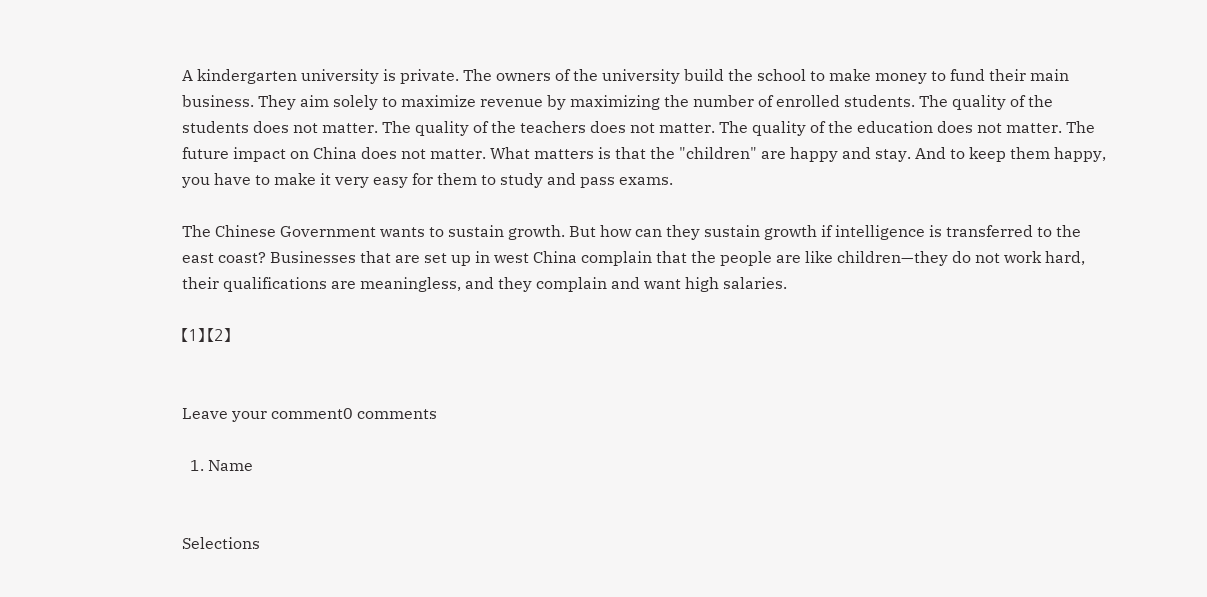A kindergarten university is private. The owners of the university build the school to make money to fund their main business. They aim solely to maximize revenue by maximizing the number of enrolled students. The quality of the students does not matter. The quality of the teachers does not matter. The quality of the education does not matter. The future impact on China does not matter. What matters is that the "children" are happy and stay. And to keep them happy, you have to make it very easy for them to study and pass exams.

The Chinese Government wants to sustain growth. But how can they sustain growth if intelligence is transferred to the east coast? Businesses that are set up in west China complain that the people are like children—they do not work hard, their qualifications are meaningless, and they complain and want high salaries.

【1】 【2】


Leave your comment0 comments

  1. Name


Selections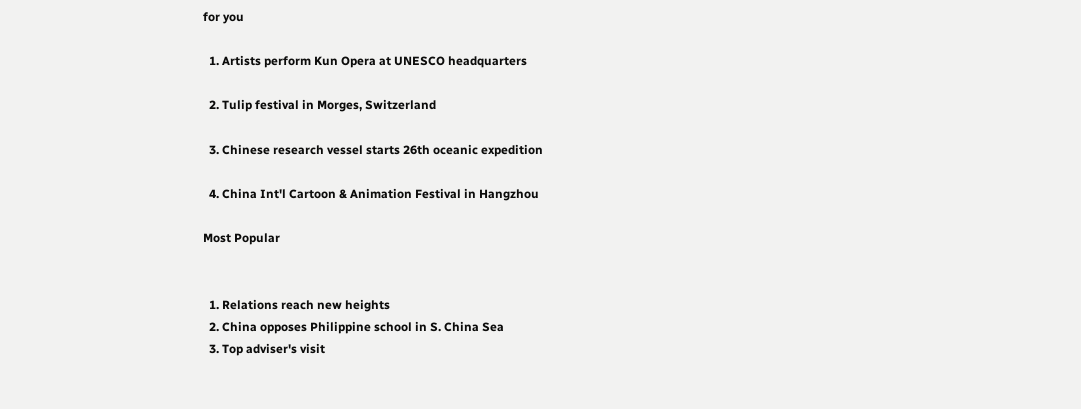for you

  1. Artists perform Kun Opera at UNESCO headquarters

  2. Tulip festival in Morges, Switzerland

  3. Chinese research vessel starts 26th oceanic expedition

  4. China Int'l Cartoon & Animation Festival in Hangzhou

Most Popular


  1. Relations reach new heights
  2. China opposes Philippine school in S. China Sea
  3. Top adviser's visit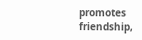promotes friendship,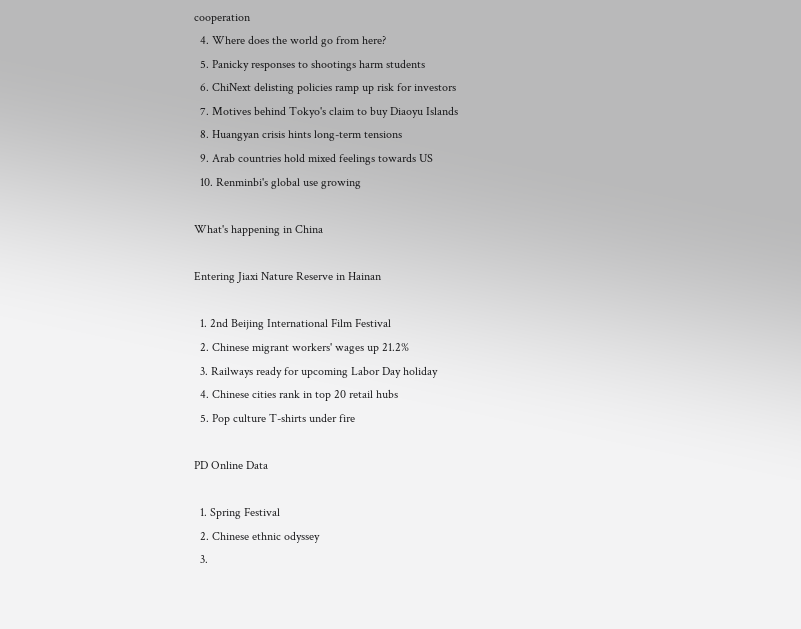cooperation
  4. Where does the world go from here?
  5. Panicky responses to shootings harm students
  6. ChiNext delisting policies ramp up risk for investors
  7. Motives behind Tokyo's claim to buy Diaoyu Islands
  8. Huangyan crisis hints long-term tensions
  9. Arab countries hold mixed feelings towards US
  10. Renminbi's global use growing

What's happening in China

Entering Jiaxi Nature Reserve in Hainan

  1. 2nd Beijing International Film Festival
  2. Chinese migrant workers' wages up 21.2%
  3. Railways ready for upcoming Labor Day holiday
  4. Chinese cities rank in top 20 retail hubs
  5. Pop culture T-shirts under fire

PD Online Data

  1. Spring Festival
  2. Chinese ethnic odyssey
  3.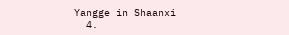Yangge in Shaanxi
  4.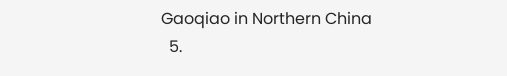Gaoqiao in Northern China
  5.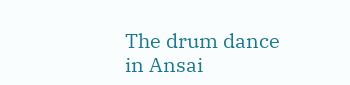The drum dance in Ansai